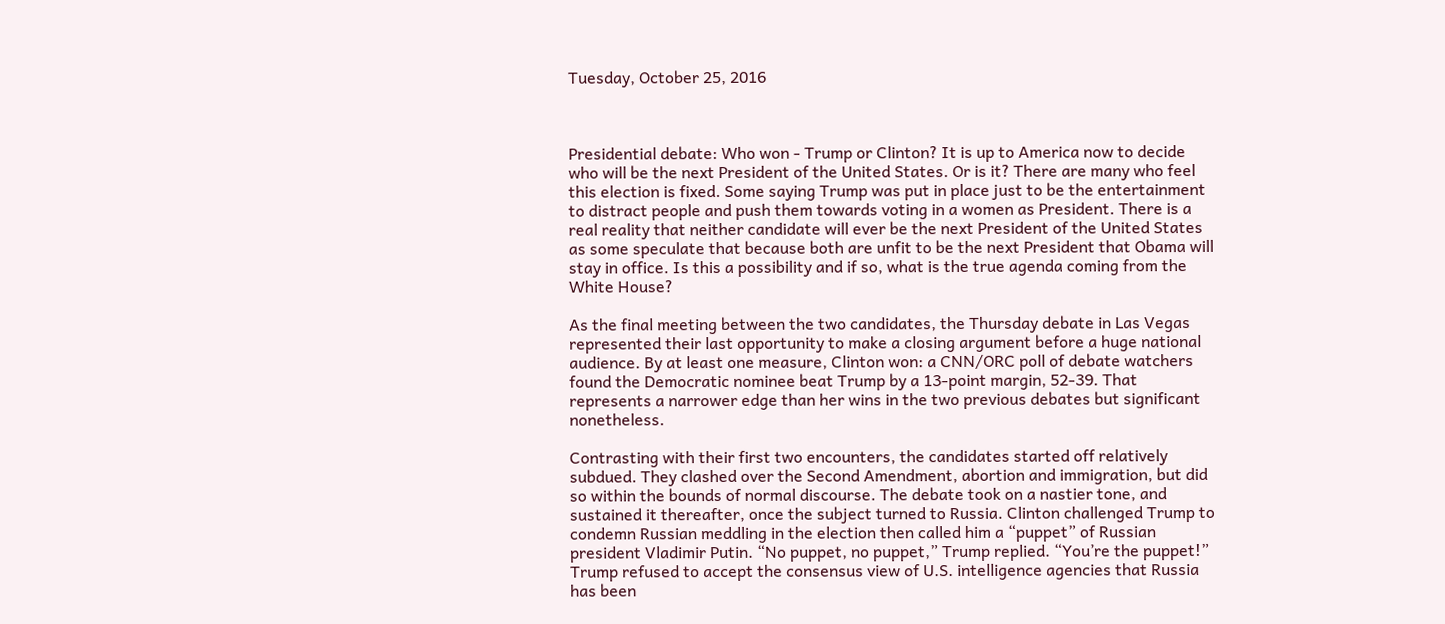Tuesday, October 25, 2016



Presidential debate: Who won - Trump or Clinton? It is up to America now to decide who will be the next President of the United States. Or is it? There are many who feel this election is fixed. Some saying Trump was put in place just to be the entertainment to distract people and push them towards voting in a women as President. There is a real reality that neither candidate will ever be the next President of the United States as some speculate that because both are unfit to be the next President that Obama will stay in office. Is this a possibility and if so, what is the true agenda coming from the White House?

As the final meeting between the two candidates, the Thursday debate in Las Vegas represented their last opportunity to make a closing argument before a huge national audience. By at least one measure, Clinton won: a CNN/ORC poll of debate watchers found the Democratic nominee beat Trump by a 13-point margin, 52-39. That represents a narrower edge than her wins in the two previous debates but significant nonetheless.

Contrasting with their first two encounters, the candidates started off relatively subdued. They clashed over the Second Amendment, abortion and immigration, but did so within the bounds of normal discourse. The debate took on a nastier tone, and sustained it thereafter, once the subject turned to Russia. Clinton challenged Trump to condemn Russian meddling in the election then called him a “puppet” of Russian president Vladimir Putin. “No puppet, no puppet,” Trump replied. “You’re the puppet!” Trump refused to accept the consensus view of U.S. intelligence agencies that Russia has been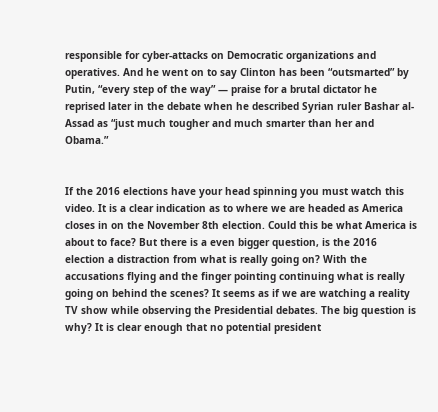responsible for cyber-attacks on Democratic organizations and operatives. And he went on to say Clinton has been “outsmarted” by Putin, “every step of the way” — praise for a brutal dictator he reprised later in the debate when he described Syrian ruler Bashar al-Assad as “just much tougher and much smarter than her and Obama.”


If the 2016 elections have your head spinning you must watch this video. It is a clear indication as to where we are headed as America closes in on the November 8th election. Could this be what America is about to face? But there is a even bigger question, is the 2016 election a distraction from what is really going on? With the accusations flying and the finger pointing continuing what is really going on behind the scenes? It seems as if we are watching a reality TV show while observing the Presidential debates. The big question is why? It is clear enough that no potential president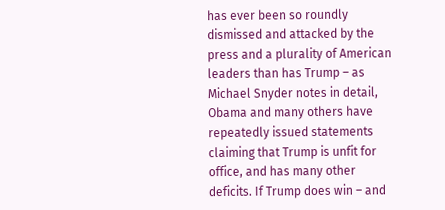has ever been so roundly dismissed and attacked by the press and a plurality of American leaders than has Trump – as Michael Snyder notes in detail, Obama and many others have repeatedly issued statements claiming that Trump is unfit for office, and has many other deficits. If Trump does win – and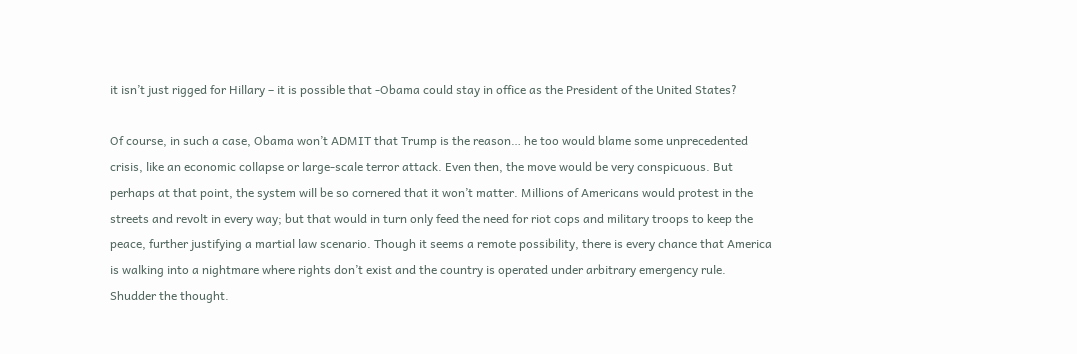it isn’t just rigged for Hillary – it is possible that -Obama could stay in office as the President of the United States?

Of course, in such a case, Obama won’t ADMIT that Trump is the reason… he too would blame some unprecedented crisis, like an economic collapse or large-scale terror attack. Even then, the move would be very conspicuous. But perhaps at that point, the system will be so cornered that it won’t matter. Millions of Americans would protest in the streets and revolt in every way; but that would in turn only feed the need for riot cops and military troops to keep the peace, further justifying a martial law scenario. Though it seems a remote possibility, there is every chance that America is walking into a nightmare where rights don’t exist and the country is operated under arbitrary emergency rule. Shudder the thought.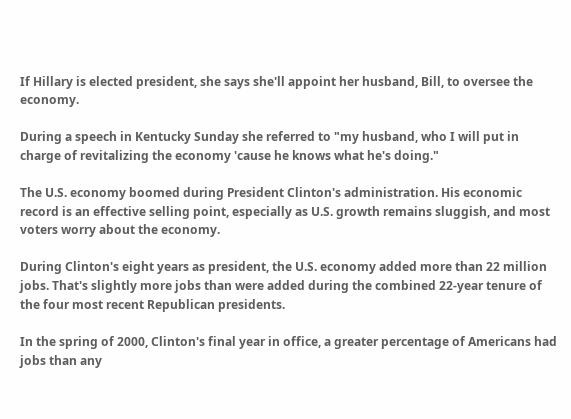If Hillary is elected president, she says she'll appoint her husband, Bill, to oversee the economy.

During a speech in Kentucky Sunday she referred to "my husband, who I will put in charge of revitalizing the economy 'cause he knows what he's doing."

The U.S. economy boomed during President Clinton's administration. His economic record is an effective selling point, especially as U.S. growth remains sluggish, and most voters worry about the economy.

During Clinton's eight years as president, the U.S. economy added more than 22 million jobs. That's slightly more jobs than were added during the combined 22-year tenure of the four most recent Republican presidents.

In the spring of 2000, Clinton's final year in office, a greater percentage of Americans had jobs than any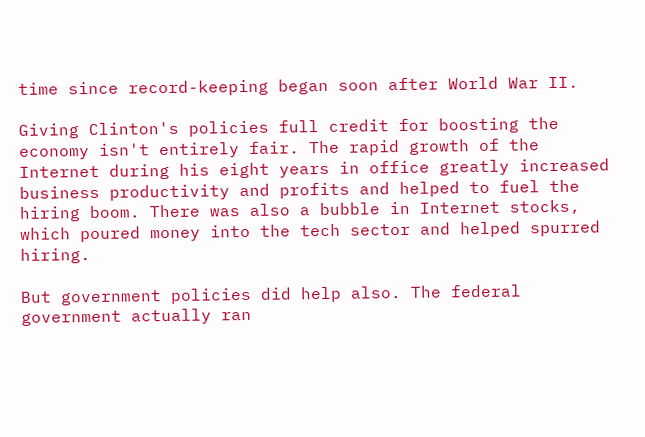time since record-keeping began soon after World War II.

Giving Clinton's policies full credit for boosting the economy isn't entirely fair. The rapid growth of the Internet during his eight years in office greatly increased business productivity and profits and helped to fuel the hiring boom. There was also a bubble in Internet stocks, which poured money into the tech sector and helped spurred hiring.

But government policies did help also. The federal government actually ran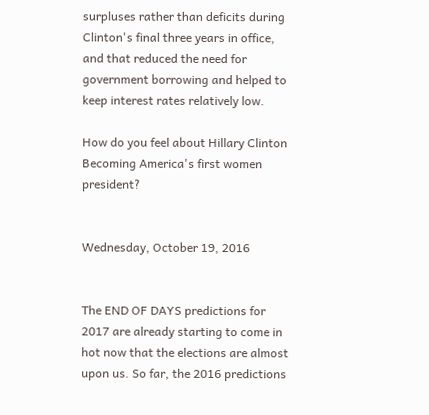surpluses rather than deficits during Clinton's final three years in office, and that reduced the need for government borrowing and helped to keep interest rates relatively low.

How do you feel about Hillary Clinton Becoming America's first women president?


Wednesday, October 19, 2016


The END OF DAYS predictions for 2017 are already starting to come in hot now that the elections are almost upon us. So far, the 2016 predictions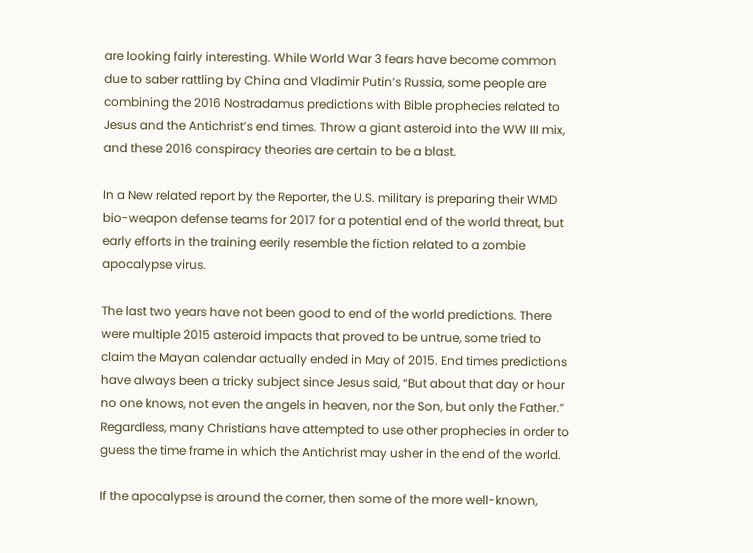are looking fairly interesting. While World War 3 fears have become common due to saber rattling by China and Vladimir Putin’s Russia, some people are combining the 2016 Nostradamus predictions with Bible prophecies related to Jesus and the Antichrist’s end times. Throw a giant asteroid into the WW III mix, and these 2016 conspiracy theories are certain to be a blast.

In a New related report by the Reporter, the U.S. military is preparing their WMD bio-weapon defense teams for 2017 for a potential end of the world threat, but early efforts in the training eerily resemble the fiction related to a zombie apocalypse virus.

The last two years have not been good to end of the world predictions. There were multiple 2015 asteroid impacts that proved to be untrue, some tried to claim the Mayan calendar actually ended in May of 2015. End times predictions have always been a tricky subject since Jesus said, “But about that day or hour no one knows, not even the angels in heaven, nor the Son, but only the Father.” Regardless, many Christians have attempted to use other prophecies in order to guess the time frame in which the Antichrist may usher in the end of the world.

If the apocalypse is around the corner, then some of the more well-known,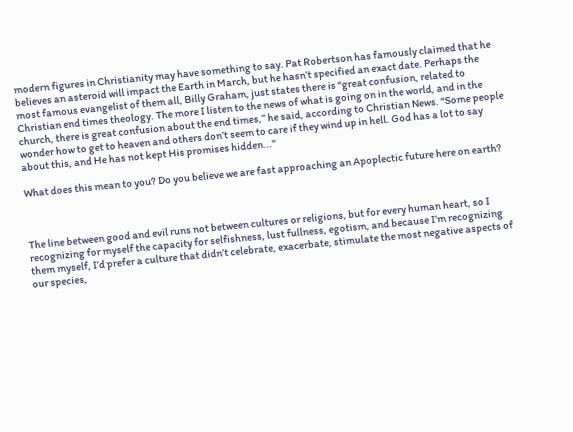modern figures in Christianity may have something to say. Pat Robertson has famously claimed that he believes an asteroid will impact the Earth in March, but he hasn’t specified an exact date. Perhaps the most famous evangelist of them all, Billy Graham, just states there is “great confusion, related to Christian end times theology. The more I listen to the news of what is going on in the world, and in the church, there is great confusion about the end times,” he said, according to Christian News. “Some people wonder how to get to heaven and others don’t seem to care if they wind up in hell. God has a lot to say about this, and He has not kept His promises hidden..."

What does this mean to you? Do you believe we are fast approaching an Apoplectic future here on earth?



The line between good and evil runs not between cultures or religions, but for every human heart, so I recognizing for myself the capacity for selfishness, lust fullness, egotism, and because I’m recognizing them myself, I’d prefer a culture that didn’t celebrate, exacerbate, stimulate the most negative aspects of our species,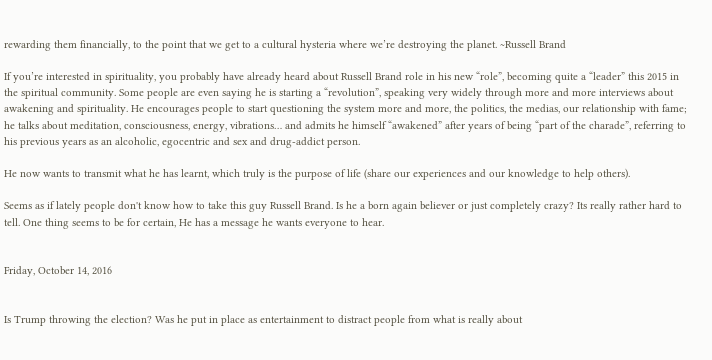rewarding them financially, to the point that we get to a cultural hysteria where we’re destroying the planet. ~Russell Brand

If you’re interested in spirituality, you probably have already heard about Russell Brand role in his new “role”, becoming quite a “leader” this 2015 in the spiritual community. Some people are even saying he is starting a “revolution”, speaking very widely through more and more interviews about awakening and spirituality. He encourages people to start questioning the system more and more, the politics, the medias, our relationship with fame; he talks about meditation, consciousness, energy, vibrations… and admits he himself “awakened” after years of being “part of the charade”, referring to his previous years as an alcoholic, egocentric and sex and drug-addict person.

He now wants to transmit what he has learnt, which truly is the purpose of life (share our experiences and our knowledge to help others).

Seems as if lately people don't know how to take this guy Russell Brand. Is he a born again believer or just completely crazy? Its really rather hard to tell. One thing seems to be for certain, He has a message he wants everyone to hear.


Friday, October 14, 2016


Is Trump throwing the election? Was he put in place as entertainment to distract people from what is really about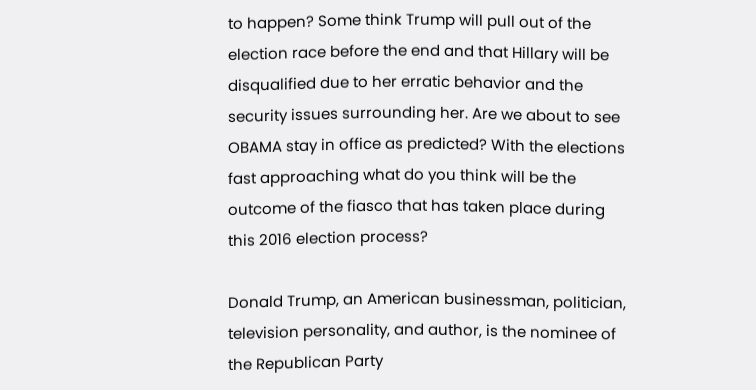to happen? Some think Trump will pull out of the election race before the end and that Hillary will be disqualified due to her erratic behavior and the security issues surrounding her. Are we about to see OBAMA stay in office as predicted? With the elections fast approaching what do you think will be the outcome of the fiasco that has taken place during this 2016 election process?

Donald Trump, an American businessman, politician, television personality, and author, is the nominee of the Republican Party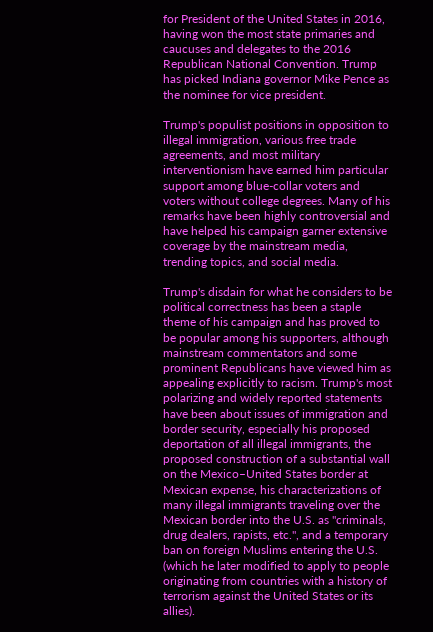for President of the United States in 2016, having won the most state primaries and caucuses and delegates to the 2016 Republican National Convention. Trump has picked Indiana governor Mike Pence as the nominee for vice president.

Trump's populist positions in opposition to illegal immigration, various free trade agreements, and most military interventionism have earned him particular support among blue-collar voters and voters without college degrees. Many of his remarks have been highly controversial and have helped his campaign garner extensive coverage by the mainstream media, trending topics, and social media.

Trump's disdain for what he considers to be political correctness has been a staple theme of his campaign and has proved to be popular among his supporters, although mainstream commentators and some prominent Republicans have viewed him as appealing explicitly to racism. Trump's most polarizing and widely reported statements have been about issues of immigration and border security, especially his proposed deportation of all illegal immigrants, the proposed construction of a substantial wall on the Mexico–United States border at Mexican expense, his characterizations of many illegal immigrants traveling over the Mexican border into the U.S. as "criminals, drug dealers, rapists, etc.", and a temporary ban on foreign Muslims entering the U.S. (which he later modified to apply to people originating from countries with a history of terrorism against the United States or its allies).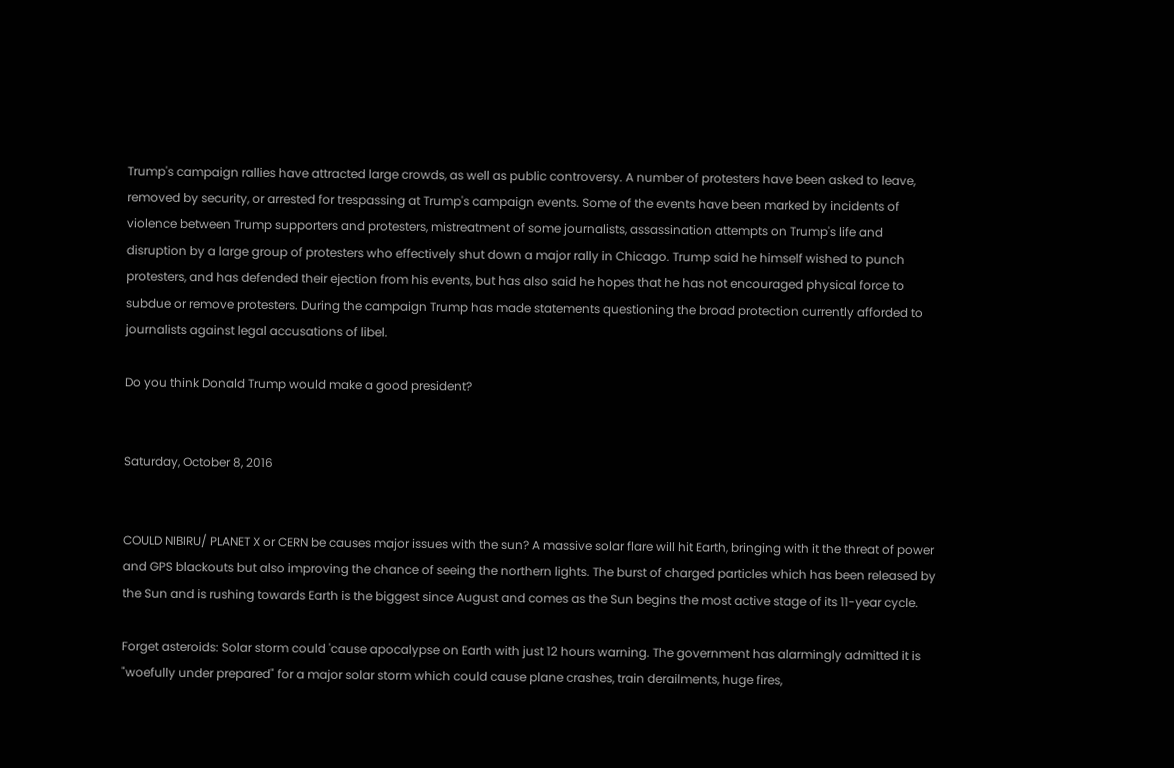Trump's campaign rallies have attracted large crowds, as well as public controversy. A number of protesters have been asked to leave, removed by security, or arrested for trespassing at Trump's campaign events. Some of the events have been marked by incidents of violence between Trump supporters and protesters, mistreatment of some journalists, assassination attempts on Trump's life and disruption by a large group of protesters who effectively shut down a major rally in Chicago. Trump said he himself wished to punch protesters, and has defended their ejection from his events, but has also said he hopes that he has not encouraged physical force to subdue or remove protesters. During the campaign Trump has made statements questioning the broad protection currently afforded to journalists against legal accusations of libel.

Do you think Donald Trump would make a good president?


Saturday, October 8, 2016


COULD NIBIRU/ PLANET X or CERN be causes major issues with the sun? A massive solar flare will hit Earth, bringing with it the threat of power and GPS blackouts but also improving the chance of seeing the northern lights. The burst of charged particles which has been released by the Sun and is rushing towards Earth is the biggest since August and comes as the Sun begins the most active stage of its 11-year cycle.

Forget asteroids: Solar storm could 'cause apocalypse on Earth with just 12 hours warning. The government has alarmingly admitted it is "woefully under prepared" for a major solar storm which could cause plane crashes, train derailments, huge fires,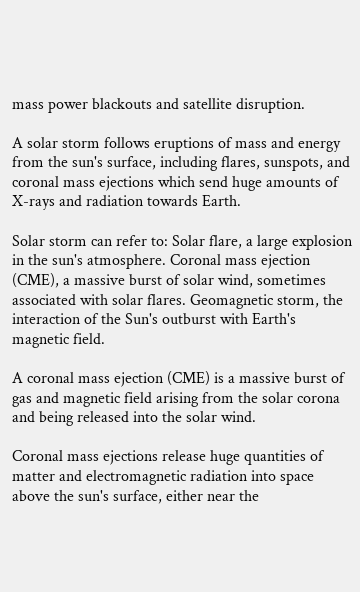mass power blackouts and satellite disruption.

A solar storm follows eruptions of mass and energy from the sun's surface, including flares, sunspots, and coronal mass ejections which send huge amounts of X-rays and radiation towards Earth.

Solar storm can refer to: Solar flare, a large explosion in the sun's atmosphere. Coronal mass ejection (CME), a massive burst of solar wind, sometimes associated with solar flares. Geomagnetic storm, the interaction of the Sun's outburst with Earth's magnetic field.

A coronal mass ejection (CME) is a massive burst of gas and magnetic field arising from the solar corona and being released into the solar wind.

Coronal mass ejections release huge quantities of matter and electromagnetic radiation into space above the sun's surface, either near the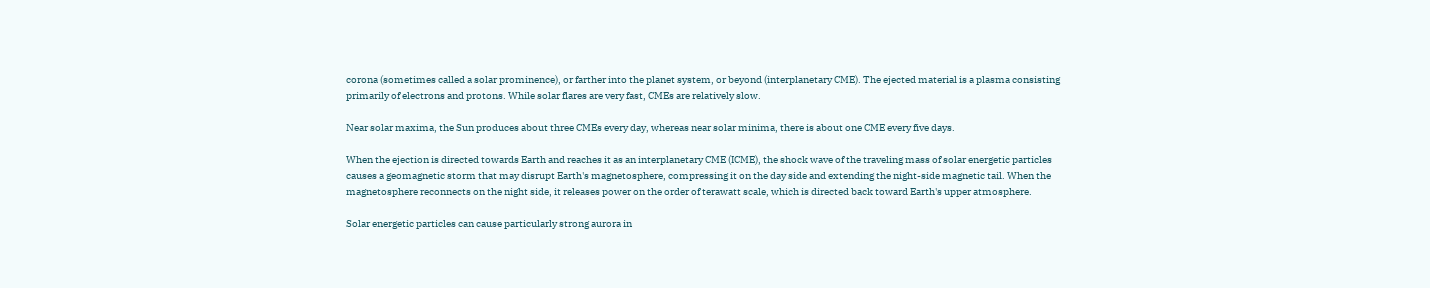corona (sometimes called a solar prominence), or farther into the planet system, or beyond (interplanetary CME). The ejected material is a plasma consisting primarily of electrons and protons. While solar flares are very fast, CMEs are relatively slow.

Near solar maxima, the Sun produces about three CMEs every day, whereas near solar minima, there is about one CME every five days.

When the ejection is directed towards Earth and reaches it as an interplanetary CME (ICME), the shock wave of the traveling mass of solar energetic particles causes a geomagnetic storm that may disrupt Earth's magnetosphere, compressing it on the day side and extending the night-side magnetic tail. When the magnetosphere reconnects on the night side, it releases power on the order of terawatt scale, which is directed back toward Earth's upper atmosphere.

Solar energetic particles can cause particularly strong aurora in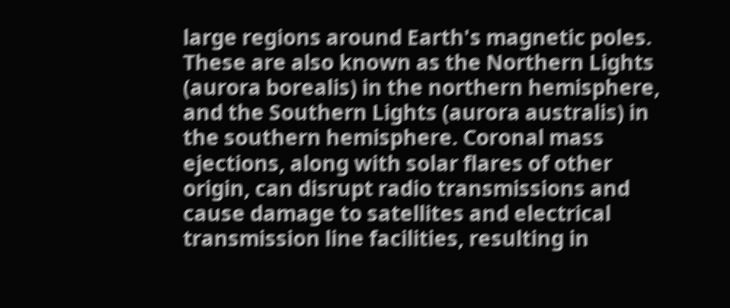large regions around Earth's magnetic poles. These are also known as the Northern Lights (aurora borealis) in the northern hemisphere, and the Southern Lights (aurora australis) in the southern hemisphere. Coronal mass ejections, along with solar flares of other origin, can disrupt radio transmissions and cause damage to satellites and electrical transmission line facilities, resulting in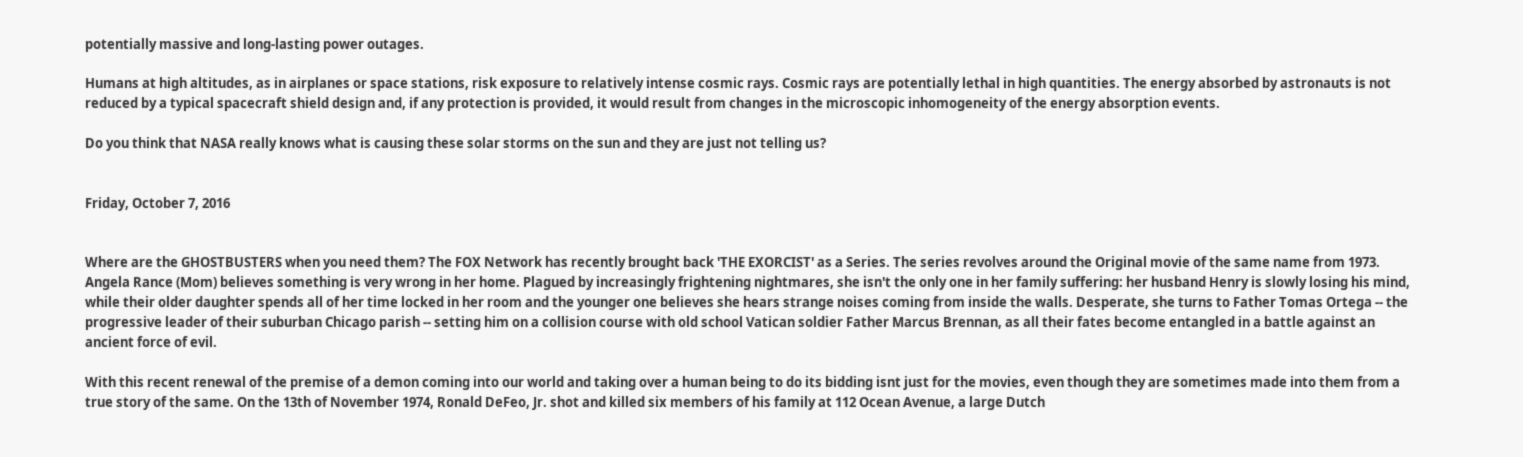potentially massive and long-lasting power outages.

Humans at high altitudes, as in airplanes or space stations, risk exposure to relatively intense cosmic rays. Cosmic rays are potentially lethal in high quantities. The energy absorbed by astronauts is not reduced by a typical spacecraft shield design and, if any protection is provided, it would result from changes in the microscopic inhomogeneity of the energy absorption events.

Do you think that NASA really knows what is causing these solar storms on the sun and they are just not telling us?


Friday, October 7, 2016


Where are the GHOSTBUSTERS when you need them? The FOX Network has recently brought back 'THE EXORCIST' as a Series. The series revolves around the Original movie of the same name from 1973. Angela Rance (Mom) believes something is very wrong in her home. Plagued by increasingly frightening nightmares, she isn't the only one in her family suffering: her husband Henry is slowly losing his mind, while their older daughter spends all of her time locked in her room and the younger one believes she hears strange noises coming from inside the walls. Desperate, she turns to Father Tomas Ortega -- the progressive leader of their suburban Chicago parish -- setting him on a collision course with old school Vatican soldier Father Marcus Brennan, as all their fates become entangled in a battle against an ancient force of evil.

With this recent renewal of the premise of a demon coming into our world and taking over a human being to do its bidding isnt just for the movies, even though they are sometimes made into them from a true story of the same. On the 13th of November 1974, Ronald DeFeo, Jr. shot and killed six members of his family at 112 Ocean Avenue, a large Dutch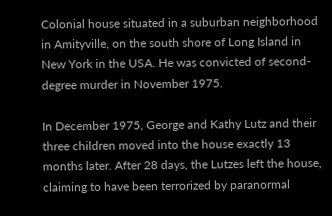Colonial house situated in a suburban neighborhood in Amityville, on the south shore of Long Island in New York in the USA. He was convicted of second-degree murder in November 1975.

In December 1975, George and Kathy Lutz and their three children moved into the house exactly 13 months later. After 28 days, the Lutzes left the house, claiming to have been terrorized by paranormal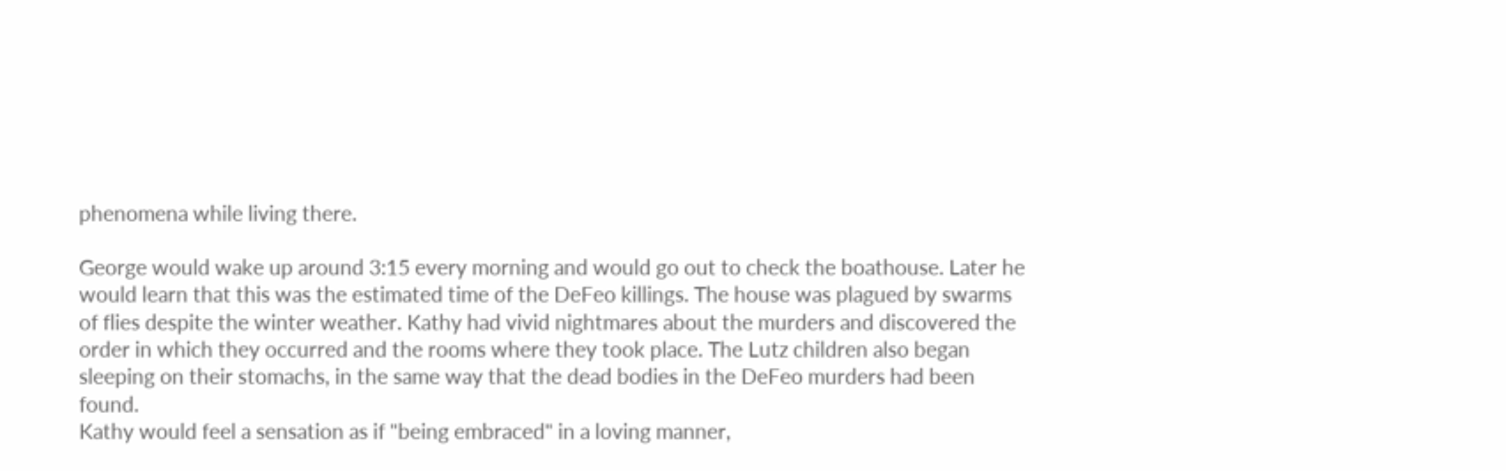phenomena while living there.

George would wake up around 3:15 every morning and would go out to check the boathouse. Later he would learn that this was the estimated time of the DeFeo killings. The house was plagued by swarms of flies despite the winter weather. Kathy had vivid nightmares about the murders and discovered the order in which they occurred and the rooms where they took place. The Lutz children also began sleeping on their stomachs, in the same way that the dead bodies in the DeFeo murders had been found.
Kathy would feel a sensation as if "being embraced" in a loving manner,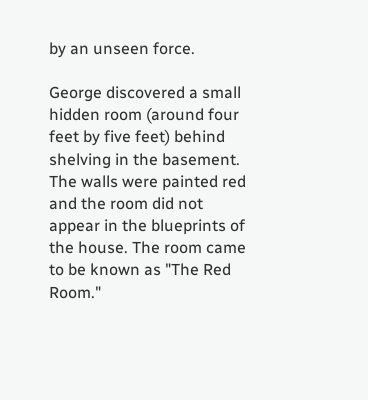by an unseen force.

George discovered a small hidden room (around four feet by five feet) behind shelving in the basement. The walls were painted red and the room did not appear in the blueprints of the house. The room came to be known as "The Red Room."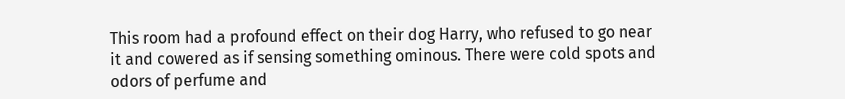This room had a profound effect on their dog Harry, who refused to go near it and cowered as if sensing something ominous. There were cold spots and odors of perfume and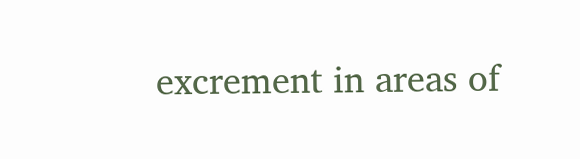excrement in areas of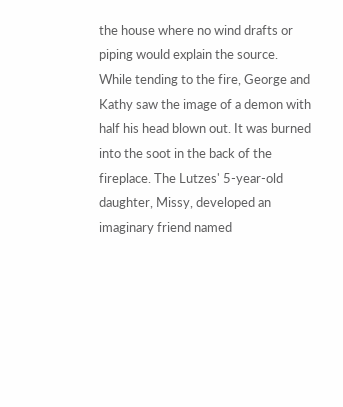the house where no wind drafts or piping would explain the source. While tending to the fire, George and Kathy saw the image of a demon with half his head blown out. It was burned into the soot in the back of the fireplace. The Lutzes' 5-year-old daughter, Missy, developed an imaginary friend named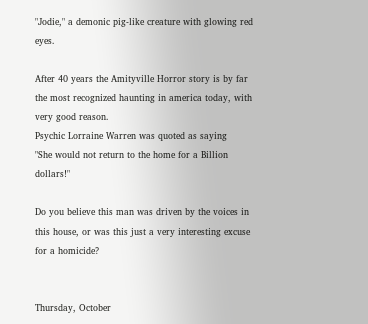"Jodie," a demonic pig-like creature with glowing red eyes.

After 40 years the Amityville Horror story is by far the most recognized haunting in america today, with very good reason.
Psychic Lorraine Warren was quoted as saying
"She would not return to the home for a Billion dollars!"

Do you believe this man was driven by the voices in this house, or was this just a very interesting excuse for a homicide?


Thursday, October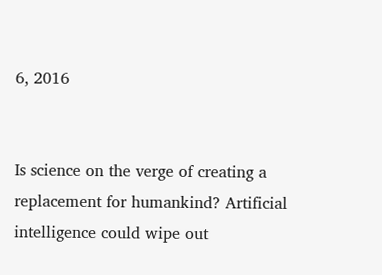6, 2016


Is science on the verge of creating a replacement for humankind? Artificial intelligence could wipe out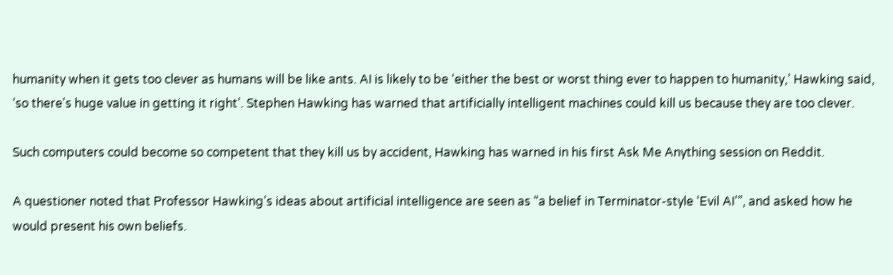humanity when it gets too clever as humans will be like ants. AI is likely to be ‘either the best or worst thing ever to happen to humanity,’ Hawking said, ‘so there's huge value in getting it right’. Stephen Hawking has warned that artificially intelligent machines could kill us because they are too clever.

Such computers could become so competent that they kill us by accident, Hawking has warned in his first Ask Me Anything session on Reddit.

A questioner noted that Professor Hawking’s ideas about artificial intelligence are seen as “a belief in Terminator-style ‘Evil AI’”, and asked how he would present his own beliefs.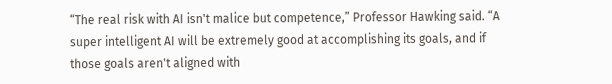“The real risk with AI isn't malice but competence,” Professor Hawking said. “A super intelligent AI will be extremely good at accomplishing its goals, and if those goals aren't aligned with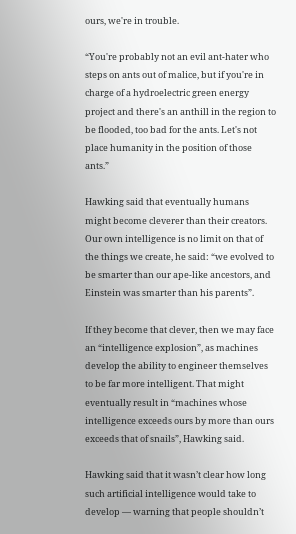ours, we're in trouble.

“You're probably not an evil ant-hater who steps on ants out of malice, but if you're in charge of a hydroelectric green energy project and there's an anthill in the region to be flooded, too bad for the ants. Let's not place humanity in the position of those ants.”

Hawking said that eventually humans might become cleverer than their creators. Our own intelligence is no limit on that of the things we create, he said: “we evolved to be smarter than our ape-like ancestors, and Einstein was smarter than his parents”.

If they become that clever, then we may face an “intelligence explosion”, as machines develop the ability to engineer themselves to be far more intelligent. That might eventually result in “machines whose intelligence exceeds ours by more than ours exceeds that of snails”, Hawking said.

Hawking said that it wasn’t clear how long such artificial intelligence would take to develop — warning that people shouldn’t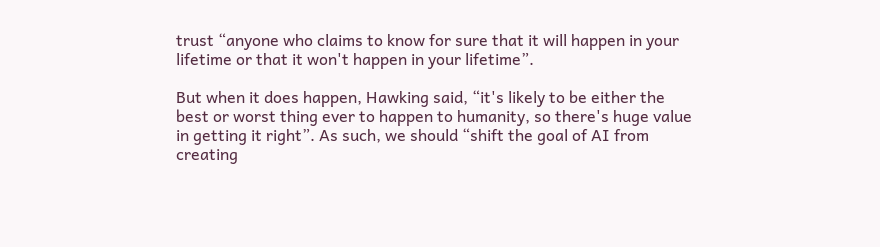trust “anyone who claims to know for sure that it will happen in your lifetime or that it won't happen in your lifetime”.

But when it does happen, Hawking said, “it's likely to be either the best or worst thing ever to happen to humanity, so there's huge value in getting it right”. As such, we should “shift the goal of AI from creating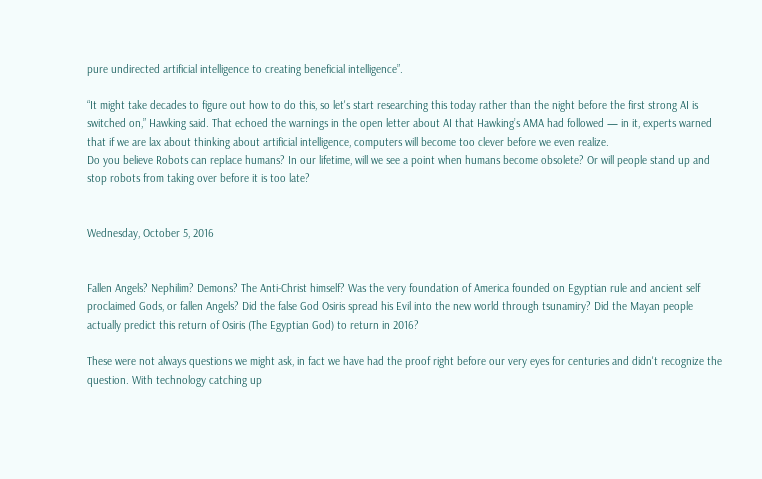pure undirected artificial intelligence to creating beneficial intelligence”.

“It might take decades to figure out how to do this, so let's start researching this today rather than the night before the first strong AI is switched on,” Hawking said. That echoed the warnings in the open letter about AI that Hawking’s AMA had followed — in it, experts warned that if we are lax about thinking about artificial intelligence, computers will become too clever before we even realize.
Do you believe Robots can replace humans? In our lifetime, will we see a point when humans become obsolete? Or will people stand up and stop robots from taking over before it is too late?


Wednesday, October 5, 2016


Fallen Angels? Nephilim? Demons? The Anti-Christ himself? Was the very foundation of America founded on Egyptian rule and ancient self proclaimed Gods, or fallen Angels? Did the false God Osiris spread his Evil into the new world through tsunamiry? Did the Mayan people actually predict this return of Osiris (The Egyptian God) to return in 2016?

These were not always questions we might ask, in fact we have had the proof right before our very eyes for centuries and didn't recognize the question. With technology catching up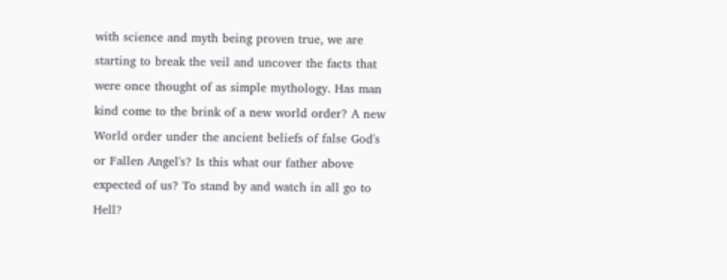with science and myth being proven true, we are starting to break the veil and uncover the facts that were once thought of as simple mythology. Has man kind come to the brink of a new world order? A new World order under the ancient beliefs of false God's or Fallen Angel's? Is this what our father above expected of us? To stand by and watch in all go to Hell?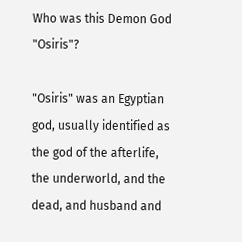Who was this Demon God "Osiris"?

"Osiris" was an Egyptian god, usually identified as the god of the afterlife, the underworld, and the dead, and husband and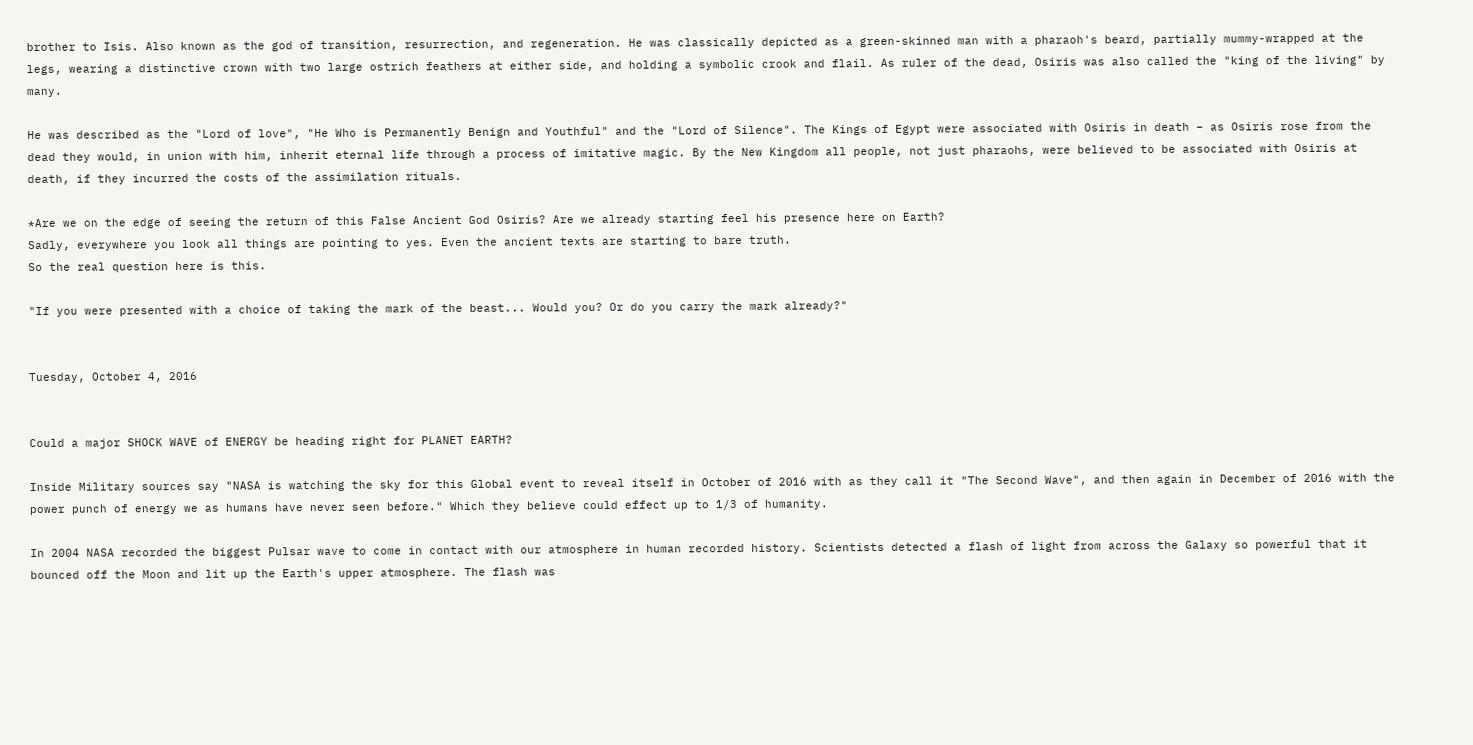brother to Isis. Also known as the god of transition, resurrection, and regeneration. He was classically depicted as a green-skinned man with a pharaoh's beard, partially mummy-wrapped at the legs, wearing a distinctive crown with two large ostrich feathers at either side, and holding a symbolic crook and flail. As ruler of the dead, Osiris was also called the "king of the living" by many.

He was described as the "Lord of love", "He Who is Permanently Benign and Youthful" and the "Lord of Silence". The Kings of Egypt were associated with Osiris in death – as Osiris rose from the dead they would, in union with him, inherit eternal life through a process of imitative magic. By the New Kingdom all people, not just pharaohs, were believed to be associated with Osiris at death, if they incurred the costs of the assimilation rituals.

*Are we on the edge of seeing the return of this False Ancient God Osiris? Are we already starting feel his presence here on Earth?
Sadly, everywhere you look all things are pointing to yes. Even the ancient texts are starting to bare truth.
So the real question here is this.

"If you were presented with a choice of taking the mark of the beast... Would you? Or do you carry the mark already?"


Tuesday, October 4, 2016


Could a major SHOCK WAVE of ENERGY be heading right for PLANET EARTH?

Inside Military sources say "NASA is watching the sky for this Global event to reveal itself in October of 2016 with as they call it "The Second Wave", and then again in December of 2016 with the power punch of energy we as humans have never seen before." Which they believe could effect up to 1/3 of humanity.

In 2004 NASA recorded the biggest Pulsar wave to come in contact with our atmosphere in human recorded history. Scientists detected a flash of light from across the Galaxy so powerful that it bounced off the Moon and lit up the Earth's upper atmosphere. The flash was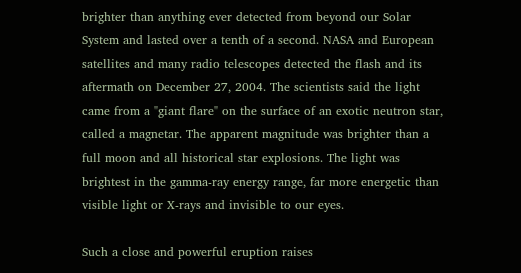brighter than anything ever detected from beyond our Solar System and lasted over a tenth of a second. NASA and European satellites and many radio telescopes detected the flash and its aftermath on December 27, 2004. The scientists said the light came from a "giant flare" on the surface of an exotic neutron star, called a magnetar. The apparent magnitude was brighter than a full moon and all historical star explosions. The light was brightest in the gamma-ray energy range, far more energetic than visible light or X-rays and invisible to our eyes.

Such a close and powerful eruption raises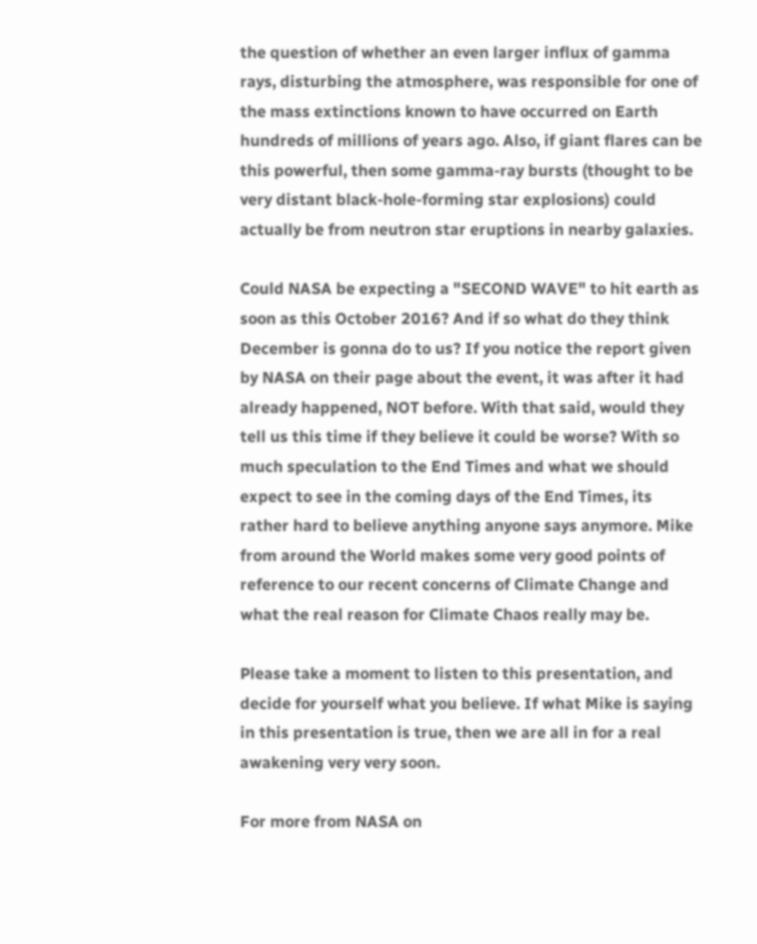the question of whether an even larger influx of gamma rays, disturbing the atmosphere, was responsible for one of the mass extinctions known to have occurred on Earth hundreds of millions of years ago. Also, if giant flares can be this powerful, then some gamma-ray bursts (thought to be very distant black-hole-forming star explosions) could actually be from neutron star eruptions in nearby galaxies.

Could NASA be expecting a "SECOND WAVE" to hit earth as soon as this October 2016? And if so what do they think December is gonna do to us? If you notice the report given by NASA on their page about the event, it was after it had already happened, NOT before. With that said, would they tell us this time if they believe it could be worse? With so much speculation to the End Times and what we should expect to see in the coming days of the End Times, its rather hard to believe anything anyone says anymore. Mike from around the World makes some very good points of reference to our recent concerns of Climate Change and what the real reason for Climate Chaos really may be.

Please take a moment to listen to this presentation, and decide for yourself what you believe. If what Mike is saying in this presentation is true, then we are all in for a real awakening very very soon.

For more from NASA on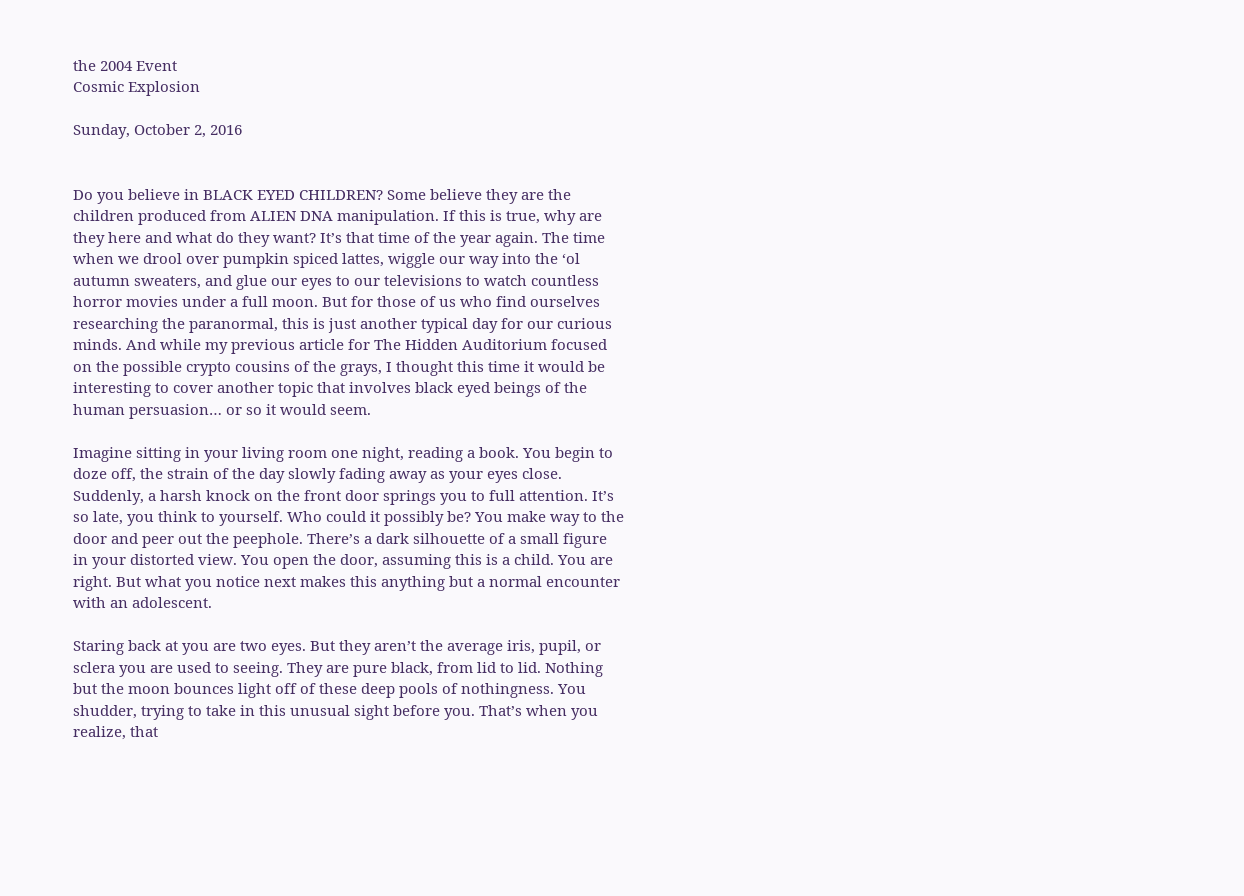the 2004 Event
Cosmic Explosion

Sunday, October 2, 2016


Do you believe in BLACK EYED CHILDREN? Some believe they are the children produced from ALIEN DNA manipulation. If this is true, why are they here and what do they want? It’s that time of the year again. The time when we drool over pumpkin spiced lattes, wiggle our way into the ‘ol autumn sweaters, and glue our eyes to our televisions to watch countless horror movies under a full moon. But for those of us who find ourselves researching the paranormal, this is just another typical day for our curious minds. And while my previous article for The Hidden Auditorium focused on the possible crypto cousins of the grays, I thought this time it would be interesting to cover another topic that involves black eyed beings of the human persuasion… or so it would seem.

Imagine sitting in your living room one night, reading a book. You begin to doze off, the strain of the day slowly fading away as your eyes close. Suddenly, a harsh knock on the front door springs you to full attention. It’s so late, you think to yourself. Who could it possibly be? You make way to the door and peer out the peephole. There’s a dark silhouette of a small figure in your distorted view. You open the door, assuming this is a child. You are right. But what you notice next makes this anything but a normal encounter with an adolescent.

Staring back at you are two eyes. But they aren’t the average iris, pupil, or sclera you are used to seeing. They are pure black, from lid to lid. Nothing but the moon bounces light off of these deep pools of nothingness. You shudder, trying to take in this unusual sight before you. That’s when you realize, that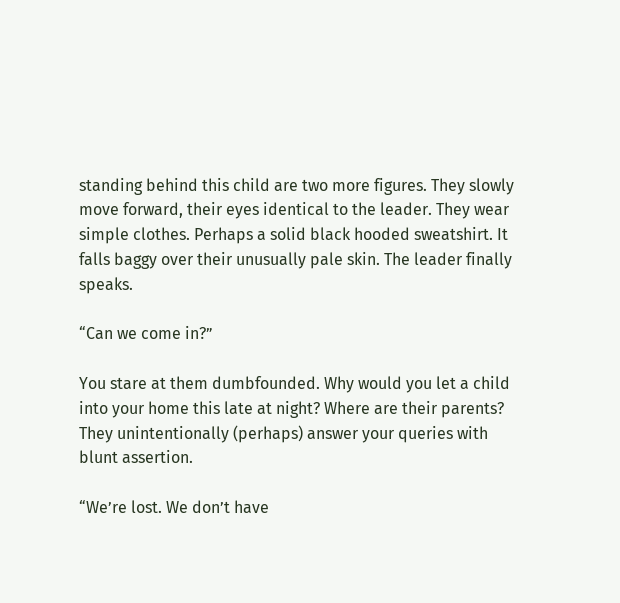standing behind this child are two more figures. They slowly move forward, their eyes identical to the leader. They wear simple clothes. Perhaps a solid black hooded sweatshirt. It falls baggy over their unusually pale skin. The leader finally speaks.

“Can we come in?”

You stare at them dumbfounded. Why would you let a child into your home this late at night? Where are their parents? They unintentionally (perhaps) answer your queries with blunt assertion.

“We’re lost. We don’t have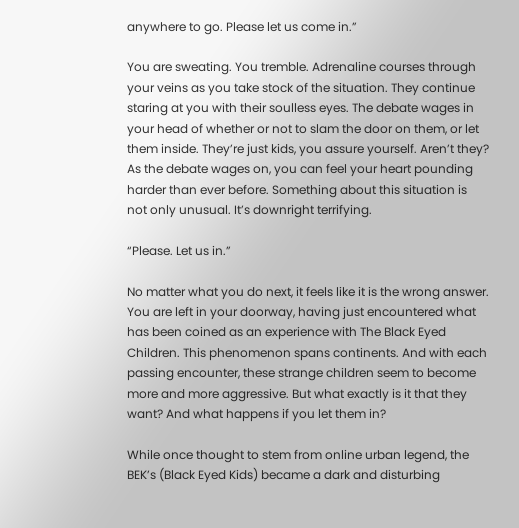anywhere to go. Please let us come in.”

You are sweating. You tremble. Adrenaline courses through your veins as you take stock of the situation. They continue staring at you with their soulless eyes. The debate wages in your head of whether or not to slam the door on them, or let them inside. They’re just kids, you assure yourself. Aren’t they? As the debate wages on, you can feel your heart pounding harder than ever before. Something about this situation is not only unusual. It’s downright terrifying.

“Please. Let us in.”

No matter what you do next, it feels like it is the wrong answer. You are left in your doorway, having just encountered what has been coined as an experience with The Black Eyed Children. This phenomenon spans continents. And with each passing encounter, these strange children seem to become more and more aggressive. But what exactly is it that they want? And what happens if you let them in?

While once thought to stem from online urban legend, the BEK’s (Black Eyed Kids) became a dark and disturbing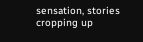sensation, stories cropping up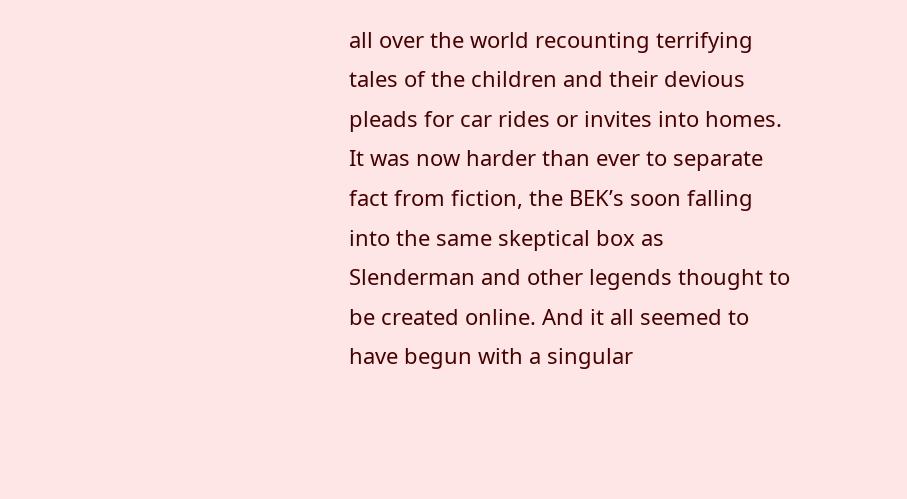all over the world recounting terrifying tales of the children and their devious pleads for car rides or invites into homes. It was now harder than ever to separate fact from fiction, the BEK’s soon falling into the same skeptical box as Slenderman and other legends thought to be created online. And it all seemed to have begun with a singular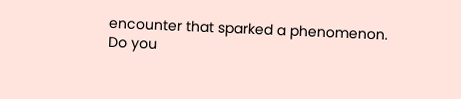encounter that sparked a phenomenon.
Do you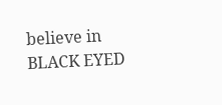believe in BLACK EYED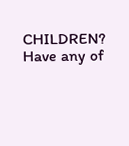CHILDREN? Have any of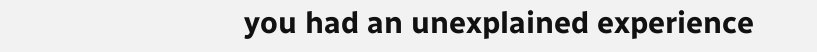you had an unexplained experience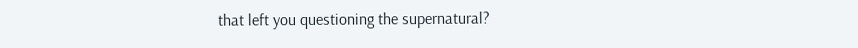that left you questioning the supernatural?